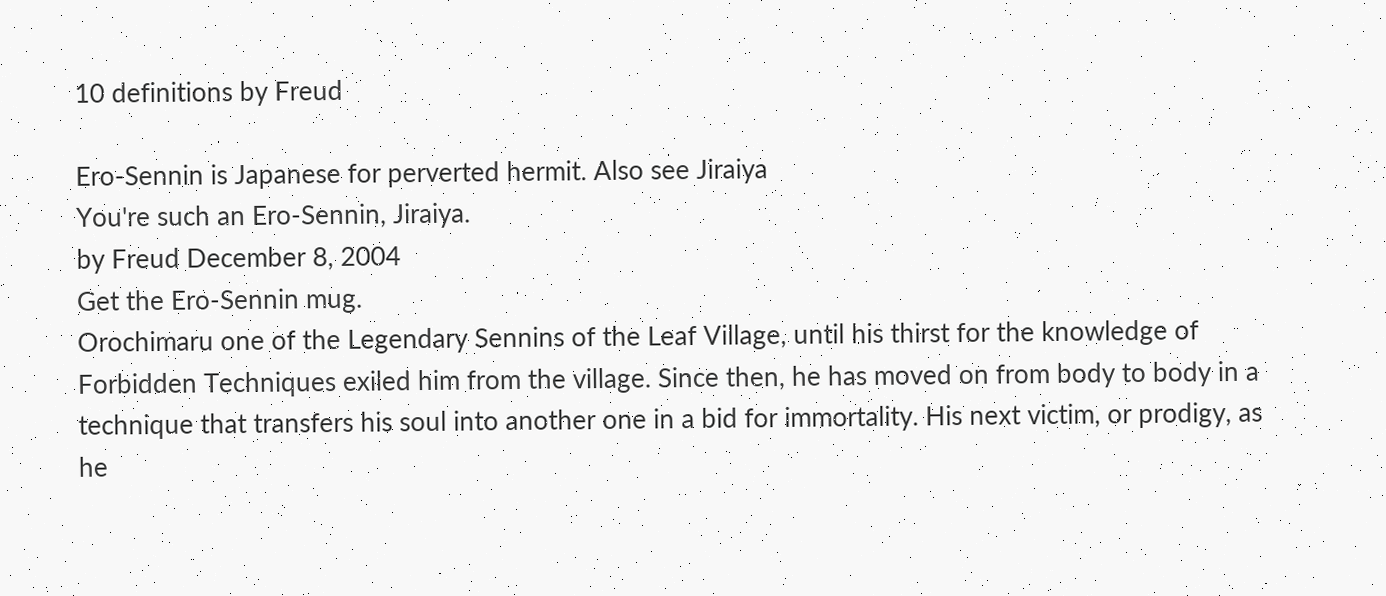10 definitions by Freud

Ero-Sennin is Japanese for perverted hermit. Also see Jiraiya
You're such an Ero-Sennin, Jiraiya.
by Freud December 8, 2004
Get the Ero-Sennin mug.
Orochimaru one of the Legendary Sennins of the Leaf Village, until his thirst for the knowledge of Forbidden Techniques exiled him from the village. Since then, he has moved on from body to body in a technique that transfers his soul into another one in a bid for immortality. His next victim, or prodigy, as he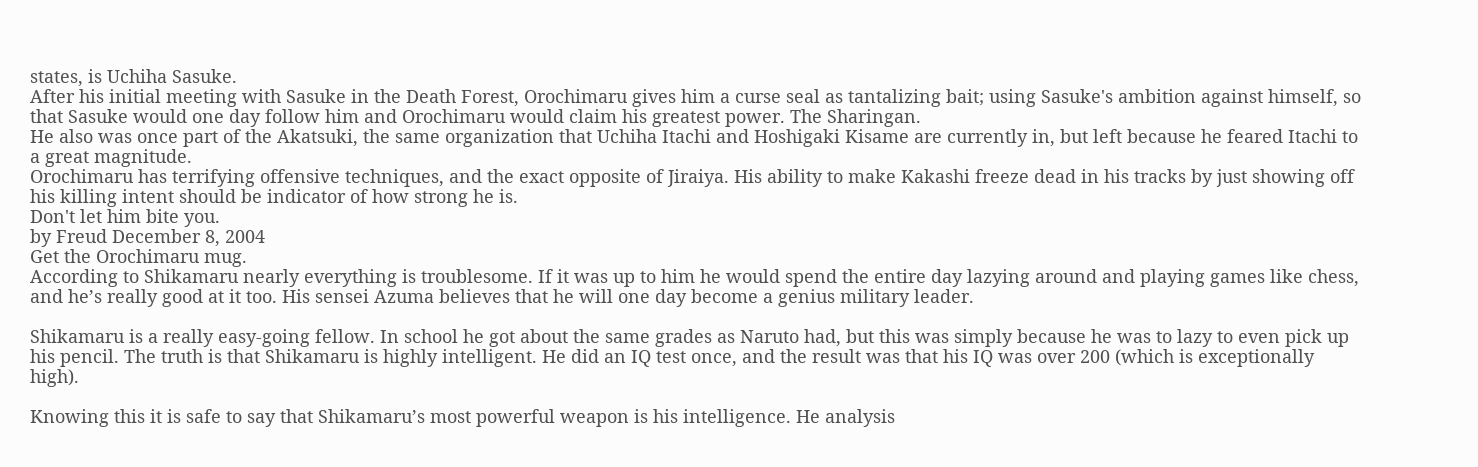states, is Uchiha Sasuke.
After his initial meeting with Sasuke in the Death Forest, Orochimaru gives him a curse seal as tantalizing bait; using Sasuke's ambition against himself, so that Sasuke would one day follow him and Orochimaru would claim his greatest power. The Sharingan.
He also was once part of the Akatsuki, the same organization that Uchiha Itachi and Hoshigaki Kisame are currently in, but left because he feared Itachi to a great magnitude.
Orochimaru has terrifying offensive techniques, and the exact opposite of Jiraiya. His ability to make Kakashi freeze dead in his tracks by just showing off his killing intent should be indicator of how strong he is.
Don't let him bite you.
by Freud December 8, 2004
Get the Orochimaru mug.
According to Shikamaru nearly everything is troublesome. If it was up to him he would spend the entire day lazying around and playing games like chess, and he’s really good at it too. His sensei Azuma believes that he will one day become a genius military leader.

Shikamaru is a really easy-going fellow. In school he got about the same grades as Naruto had, but this was simply because he was to lazy to even pick up his pencil. The truth is that Shikamaru is highly intelligent. He did an IQ test once, and the result was that his IQ was over 200 (which is exceptionally high).

Knowing this it is safe to say that Shikamaru’s most powerful weapon is his intelligence. He analysis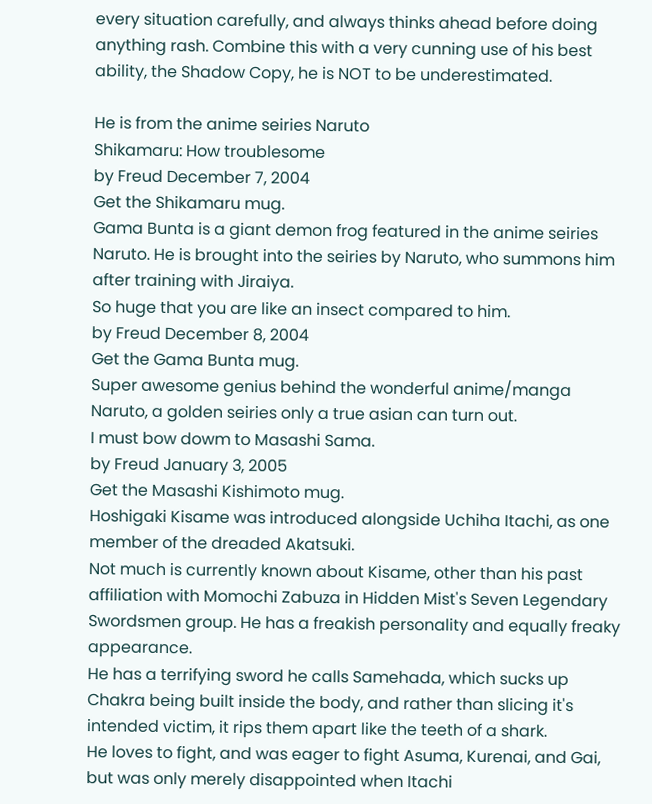every situation carefully, and always thinks ahead before doing anything rash. Combine this with a very cunning use of his best ability, the Shadow Copy, he is NOT to be underestimated.

He is from the anime seiries Naruto
Shikamaru: How troublesome
by Freud December 7, 2004
Get the Shikamaru mug.
Gama Bunta is a giant demon frog featured in the anime seiries Naruto. He is brought into the seiries by Naruto, who summons him after training with Jiraiya.
So huge that you are like an insect compared to him.
by Freud December 8, 2004
Get the Gama Bunta mug.
Super awesome genius behind the wonderful anime/manga Naruto, a golden seiries only a true asian can turn out.
I must bow dowm to Masashi Sama.
by Freud January 3, 2005
Get the Masashi Kishimoto mug.
Hoshigaki Kisame was introduced alongside Uchiha Itachi, as one member of the dreaded Akatsuki.
Not much is currently known about Kisame, other than his past affiliation with Momochi Zabuza in Hidden Mist's Seven Legendary Swordsmen group. He has a freakish personality and equally freaky appearance.
He has a terrifying sword he calls Samehada, which sucks up Chakra being built inside the body, and rather than slicing it's intended victim, it rips them apart like the teeth of a shark.
He loves to fight, and was eager to fight Asuma, Kurenai, and Gai, but was only merely disappointed when Itachi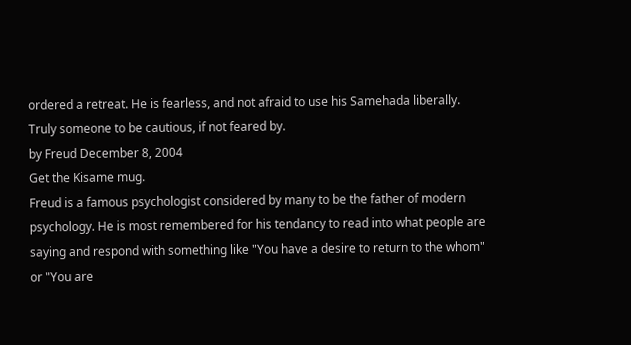ordered a retreat. He is fearless, and not afraid to use his Samehada liberally. Truly someone to be cautious, if not feared by.
by Freud December 8, 2004
Get the Kisame mug.
Freud is a famous psychologist considered by many to be the father of modern psychology. He is most remembered for his tendancy to read into what people are saying and respond with something like "You have a desire to return to the whom" or "You are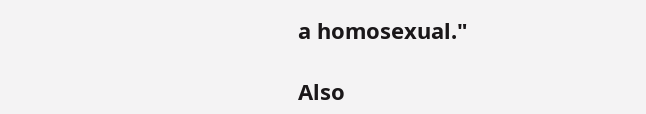a homosexual."

Also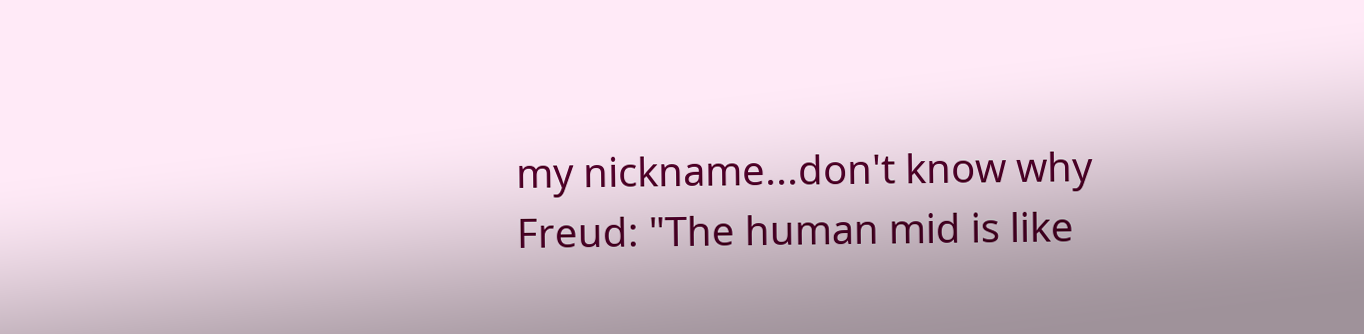my nickname...don't know why
Freud: "The human mid is like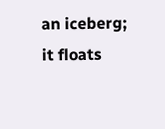an iceberg; it floats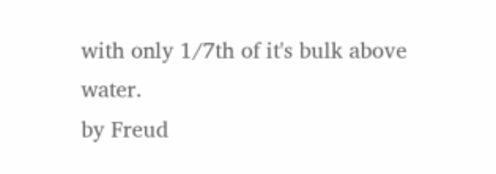with only 1/7th of it's bulk above water.
by Freud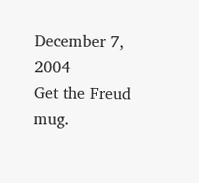December 7, 2004
Get the Freud mug.